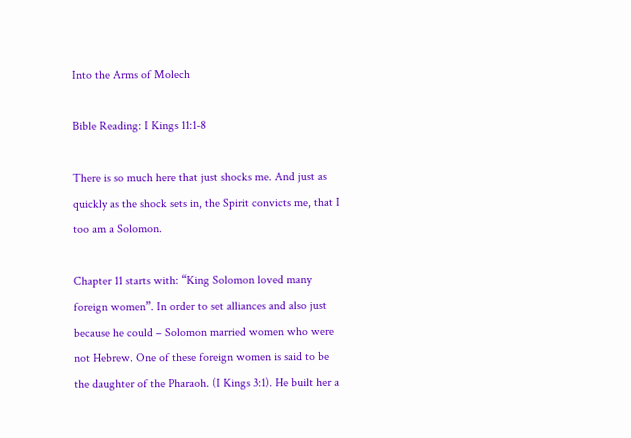Into the Arms of Molech

Bible Reading: I Kings 11:1-8

There is so much here that just shocks me. And just as quickly as the shock sets in, the Spirit convicts me, that I too am a Solomon.

Chapter 11 starts with: “King Solomon loved many foreign women”. In order to set alliances and also just because he could – Solomon married women who were not Hebrew. One of these foreign women is said to be the daughter of the Pharaoh. (I Kings 3:1). He built her a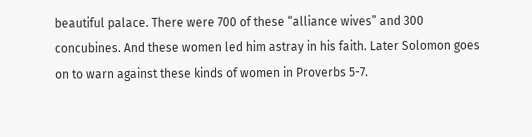beautiful palace. There were 700 of these “alliance wives” and 300 concubines. And these women led him astray in his faith. Later Solomon goes on to warn against these kinds of women in Proverbs 5-7.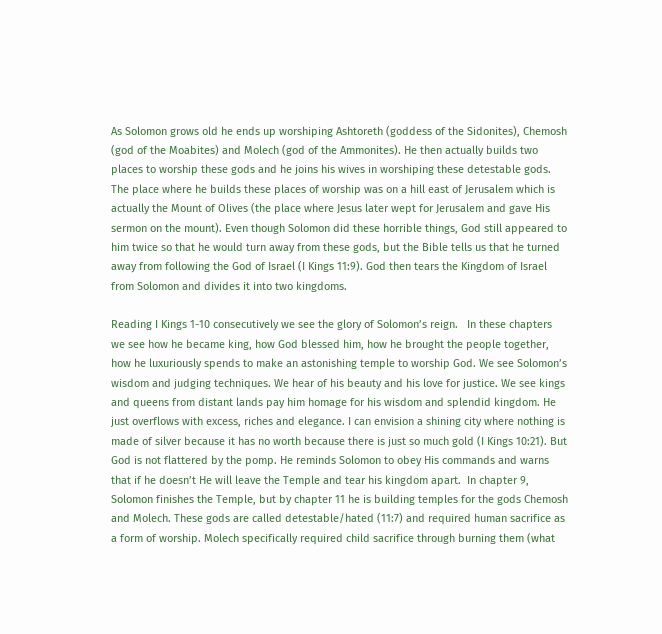As Solomon grows old he ends up worshiping Ashtoreth (goddess of the Sidonites), Chemosh (god of the Moabites) and Molech (god of the Ammonites). He then actually builds two places to worship these gods and he joins his wives in worshiping these detestable gods. The place where he builds these places of worship was on a hill east of Jerusalem which is actually the Mount of Olives (the place where Jesus later wept for Jerusalem and gave His sermon on the mount). Even though Solomon did these horrible things, God still appeared to him twice so that he would turn away from these gods, but the Bible tells us that he turned away from following the God of Israel (I Kings 11:9). God then tears the Kingdom of Israel from Solomon and divides it into two kingdoms.

Reading I Kings 1-10 consecutively we see the glory of Solomon’s reign.   In these chapters we see how he became king, how God blessed him, how he brought the people together, how he luxuriously spends to make an astonishing temple to worship God. We see Solomon’s wisdom and judging techniques. We hear of his beauty and his love for justice. We see kings and queens from distant lands pay him homage for his wisdom and splendid kingdom. He just overflows with excess, riches and elegance. I can envision a shining city where nothing is made of silver because it has no worth because there is just so much gold (I Kings 10:21). But God is not flattered by the pomp. He reminds Solomon to obey His commands and warns that if he doesn’t He will leave the Temple and tear his kingdom apart.  In chapter 9, Solomon finishes the Temple, but by chapter 11 he is building temples for the gods Chemosh and Molech. These gods are called detestable/hated (11:7) and required human sacrifice as a form of worship. Molech specifically required child sacrifice through burning them (what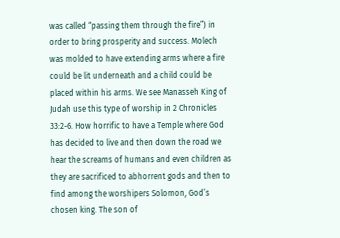was called “passing them through the fire”) in order to bring prosperity and success. Molech was molded to have extending arms where a fire could be lit underneath and a child could be placed within his arms. We see Manasseh King of Judah use this type of worship in 2 Chronicles 33:2-6. How horrific to have a Temple where God has decided to live and then down the road we hear the screams of humans and even children as they are sacrificed to abhorrent gods and then to find among the worshipers Solomon, God’s chosen king. The son of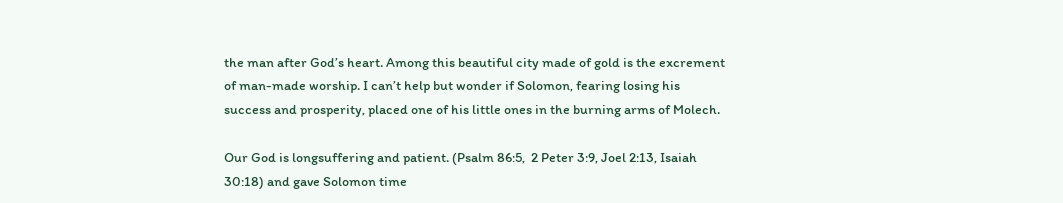the man after God’s heart. Among this beautiful city made of gold is the excrement of man-made worship. I can’t help but wonder if Solomon, fearing losing his success and prosperity, placed one of his little ones in the burning arms of Molech.

Our God is longsuffering and patient. (Psalm 86:5,  2 Peter 3:9, Joel 2:13, Isaiah 30:18) and gave Solomon time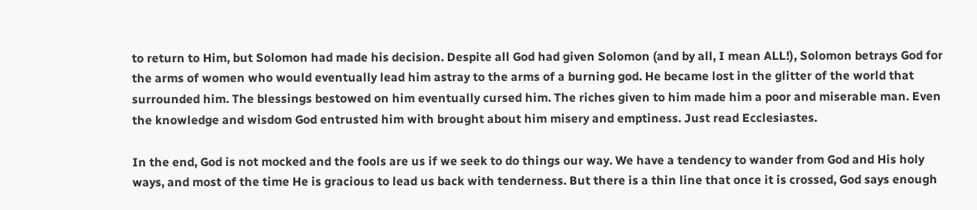to return to Him, but Solomon had made his decision. Despite all God had given Solomon (and by all, I mean ALL!), Solomon betrays God for the arms of women who would eventually lead him astray to the arms of a burning god. He became lost in the glitter of the world that surrounded him. The blessings bestowed on him eventually cursed him. The riches given to him made him a poor and miserable man. Even the knowledge and wisdom God entrusted him with brought about him misery and emptiness. Just read Ecclesiastes.

In the end, God is not mocked and the fools are us if we seek to do things our way. We have a tendency to wander from God and His holy ways, and most of the time He is gracious to lead us back with tenderness. But there is a thin line that once it is crossed, God says enough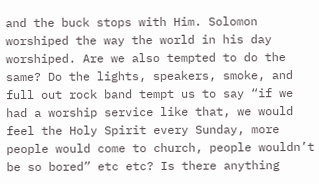and the buck stops with Him. Solomon worshiped the way the world in his day worshiped. Are we also tempted to do the same? Do the lights, speakers, smoke, and full out rock band tempt us to say “if we had a worship service like that, we would feel the Holy Spirit every Sunday, more people would come to church, people wouldn’t be so bored” etc etc? Is there anything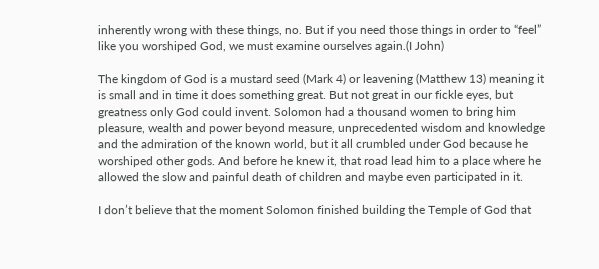inherently wrong with these things, no. But if you need those things in order to “feel” like you worshiped God, we must examine ourselves again.(I John)

The kingdom of God is a mustard seed (Mark 4) or leavening (Matthew 13) meaning it is small and in time it does something great. But not great in our fickle eyes, but greatness only God could invent. Solomon had a thousand women to bring him pleasure, wealth and power beyond measure, unprecedented wisdom and knowledge and the admiration of the known world, but it all crumbled under God because he worshiped other gods. And before he knew it, that road lead him to a place where he allowed the slow and painful death of children and maybe even participated in it.

I don’t believe that the moment Solomon finished building the Temple of God that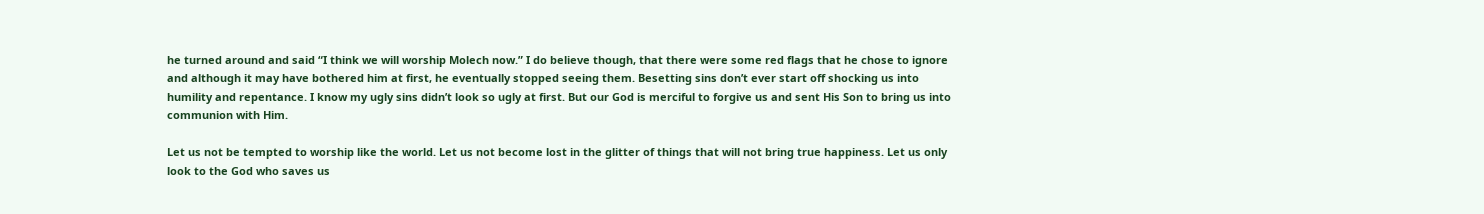he turned around and said “I think we will worship Molech now.” I do believe though, that there were some red flags that he chose to ignore and although it may have bothered him at first, he eventually stopped seeing them. Besetting sins don’t ever start off shocking us into humility and repentance. I know my ugly sins didn’t look so ugly at first. But our God is merciful to forgive us and sent His Son to bring us into communion with Him.

Let us not be tempted to worship like the world. Let us not become lost in the glitter of things that will not bring true happiness. Let us only look to the God who saves us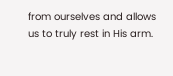from ourselves and allows us to truly rest in His arm.